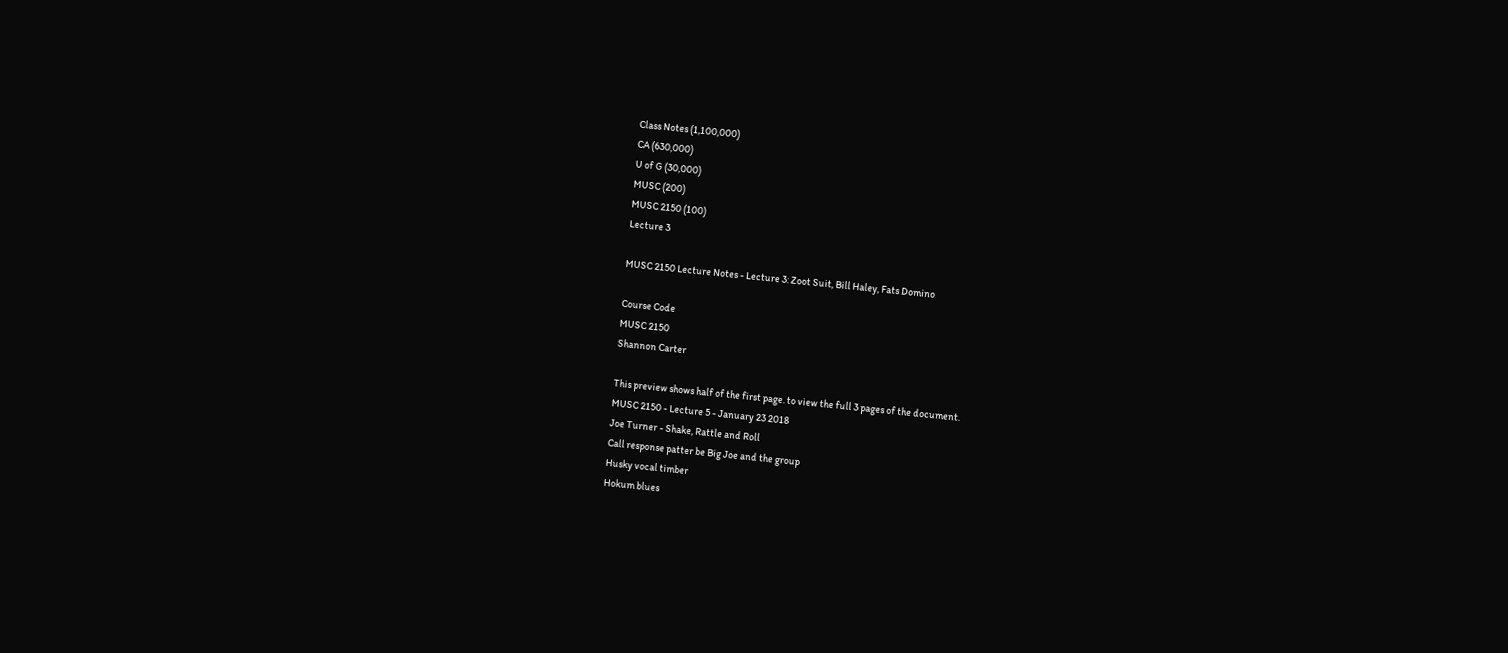Class Notes (1,100,000)
CA (630,000)
U of G (30,000)
MUSC (200)
MUSC 2150 (100)
Lecture 3

MUSC 2150 Lecture Notes - Lecture 3: Zoot Suit, Bill Haley, Fats Domino

Course Code
MUSC 2150
Shannon Carter

This preview shows half of the first page. to view the full 3 pages of the document.
MUSC 2150 - Lecture 5 - January 23 2018
Joe Turner - Shake, Rattle and Roll
Call response patter be Big Joe and the group
Husky vocal timber
Hokum blues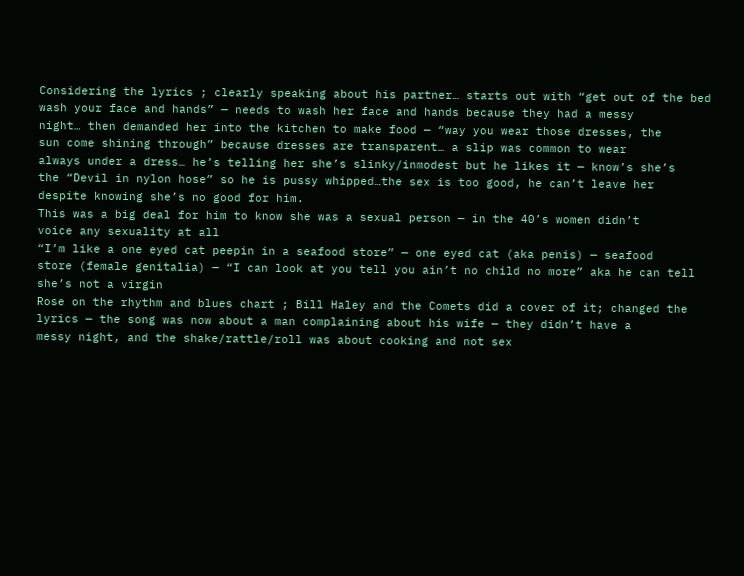Considering the lyrics ; clearly speaking about his partner… starts out with “get out of the bed
wash your face and hands” — needs to wash her face and hands because they had a messy
night… then demanded her into the kitchen to make food — “way you wear those dresses, the
sun come shining through” because dresses are transparent… a slip was common to wear
always under a dress… he’s telling her she’s slinky/inmodest but he likes it — know’s she’s
the “Devil in nylon hose” so he is pussy whipped…the sex is too good, he can’t leave her
despite knowing she’s no good for him.
This was a big deal for him to know she was a sexual person — in the 40’s women didn’t
voice any sexuality at all
“I’m like a one eyed cat peepin in a seafood store” — one eyed cat (aka penis) — seafood
store (female genitalia) — “I can look at you tell you ain’t no child no more” aka he can tell
she’s not a virgin
Rose on the rhythm and blues chart ; Bill Haley and the Comets did a cover of it; changed the
lyrics — the song was now about a man complaining about his wife — they didn’t have a
messy night, and the shake/rattle/roll was about cooking and not sex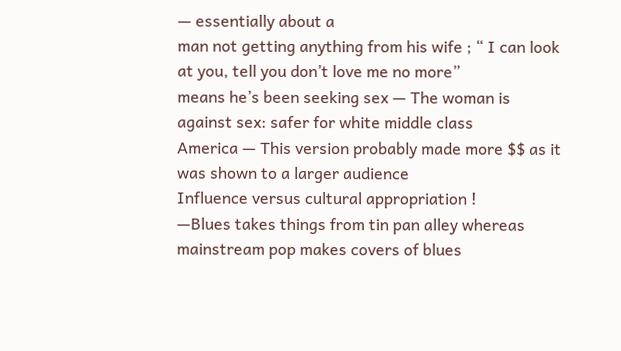— essentially about a
man not getting anything from his wife ; “ I can look at you, tell you don’t love me no more”
means he’s been seeking sex — The woman is against sex: safer for white middle class
America — This version probably made more $$ as it was shown to a larger audience
Influence versus cultural appropriation !
—Blues takes things from tin pan alley whereas mainstream pop makes covers of blues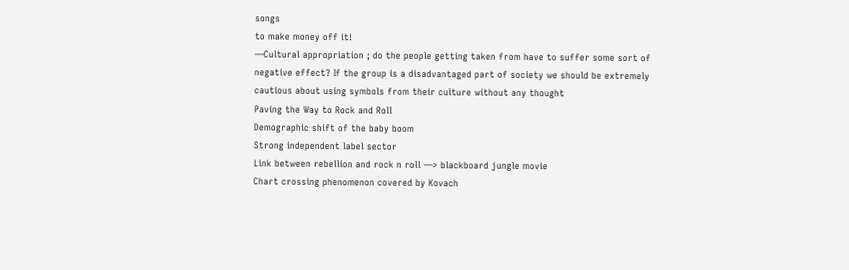songs
to make money off it!
—Cultural appropriation ; do the people getting taken from have to suffer some sort of
negative effect? If the group is a disadvantaged part of society we should be extremely
cautious about using symbols from their culture without any thought
Paving the Way to Rock and Roll
Demographic shift of the baby boom
Strong independent label sector
Link between rebellion and rock n roll —> blackboard jungle movie
Chart crossing phenomenon covered by Kovach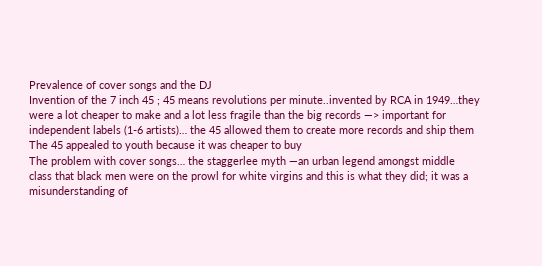Prevalence of cover songs and the DJ
Invention of the 7 inch 45 ; 45 means revolutions per minute..invented by RCA in 1949…they
were a lot cheaper to make and a lot less fragile than the big records —> important for
independent labels (1-6 artists)… the 45 allowed them to create more records and ship them
The 45 appealed to youth because it was cheaper to buy
The problem with cover songs… the staggerlee myth —an urban legend amongst middle
class that black men were on the prowl for white virgins and this is what they did; it was a
misunderstanding of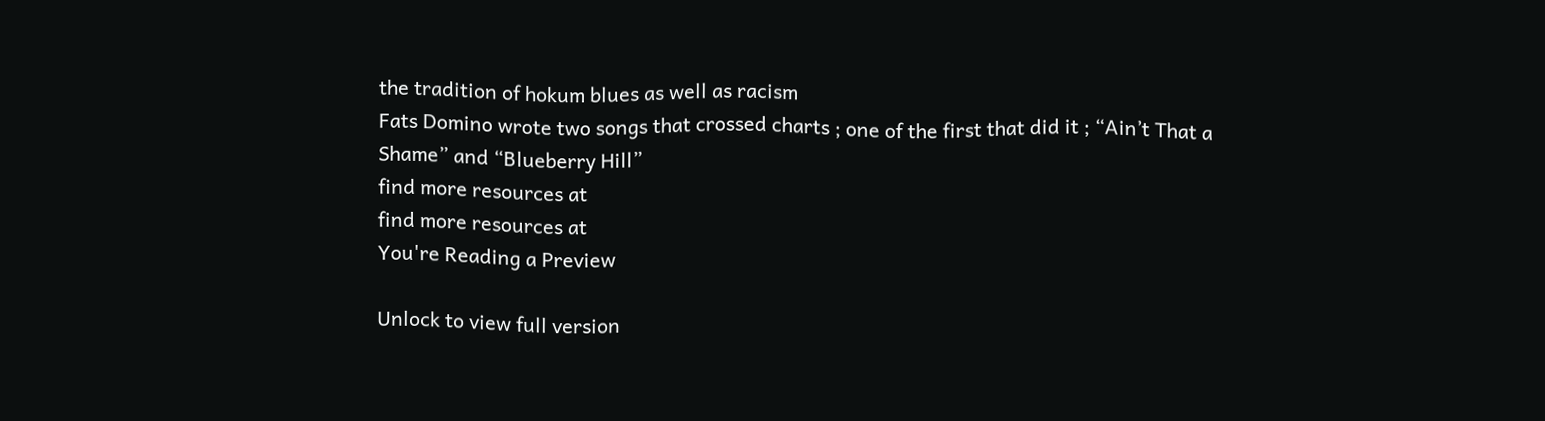the tradition of hokum blues as well as racism
Fats Domino wrote two songs that crossed charts ; one of the first that did it ; “Ain’t That a
Shame” and “Blueberry Hill”
find more resources at
find more resources at
You're Reading a Preview

Unlock to view full version